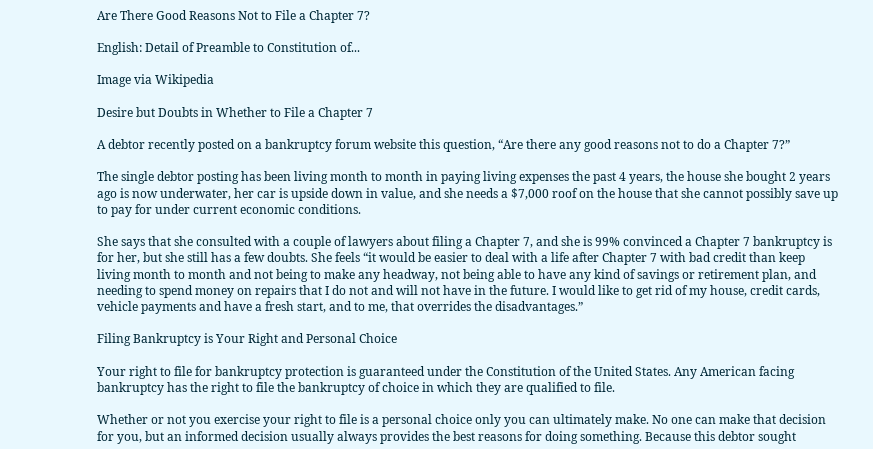Are There Good Reasons Not to File a Chapter 7?

English: Detail of Preamble to Constitution of...

Image via Wikipedia

Desire but Doubts in Whether to File a Chapter 7

A debtor recently posted on a bankruptcy forum website this question, “Are there any good reasons not to do a Chapter 7?”

The single debtor posting has been living month to month in paying living expenses the past 4 years, the house she bought 2 years ago is now underwater, her car is upside down in value, and she needs a $7,000 roof on the house that she cannot possibly save up to pay for under current economic conditions.

She says that she consulted with a couple of lawyers about filing a Chapter 7, and she is 99% convinced a Chapter 7 bankruptcy is for her, but she still has a few doubts. She feels “it would be easier to deal with a life after Chapter 7 with bad credit than keep living month to month and not being to make any headway, not being able to have any kind of savings or retirement plan, and needing to spend money on repairs that I do not and will not have in the future. I would like to get rid of my house, credit cards, vehicle payments and have a fresh start, and to me, that overrides the disadvantages.”

Filing Bankruptcy is Your Right and Personal Choice

Your right to file for bankruptcy protection is guaranteed under the Constitution of the United States. Any American facing bankruptcy has the right to file the bankruptcy of choice in which they are qualified to file.

Whether or not you exercise your right to file is a personal choice only you can ultimately make. No one can make that decision for you, but an informed decision usually always provides the best reasons for doing something. Because this debtor sought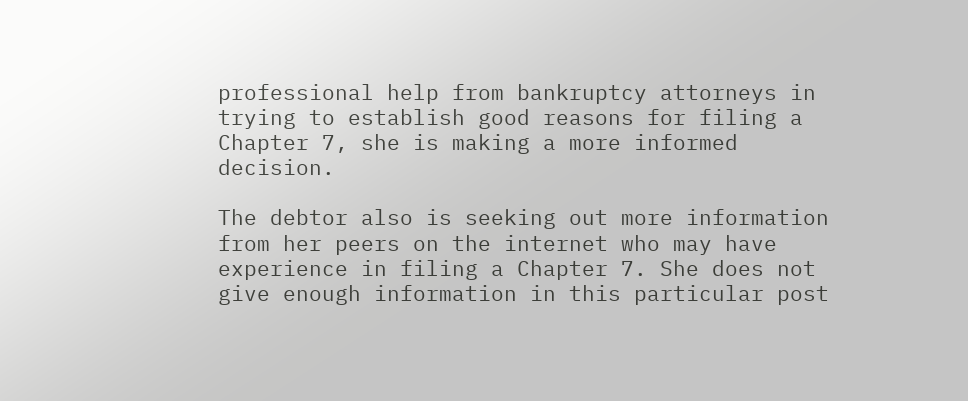professional help from bankruptcy attorneys in trying to establish good reasons for filing a Chapter 7, she is making a more informed decision.

The debtor also is seeking out more information from her peers on the internet who may have experience in filing a Chapter 7. She does not give enough information in this particular post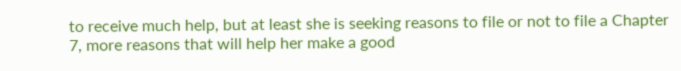to receive much help, but at least she is seeking reasons to file or not to file a Chapter 7, more reasons that will help her make a good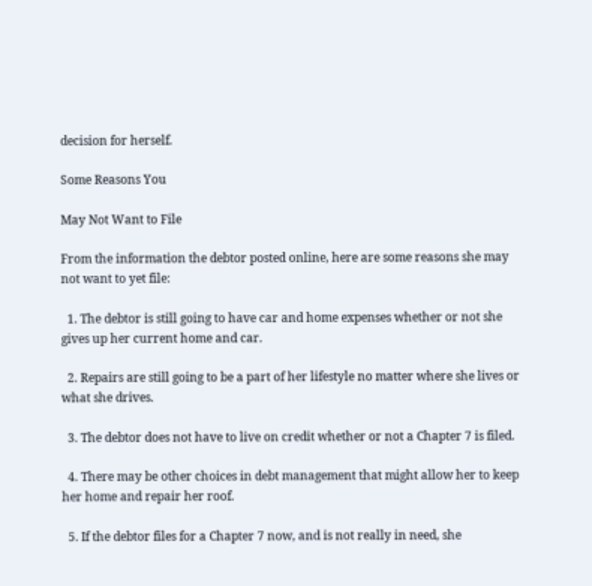decision for herself.

Some Reasons You

May Not Want to File

From the information the debtor posted online, here are some reasons she may not want to yet file:

  1. The debtor is still going to have car and home expenses whether or not she gives up her current home and car.

  2. Repairs are still going to be a part of her lifestyle no matter where she lives or what she drives.

  3. The debtor does not have to live on credit whether or not a Chapter 7 is filed.

  4. There may be other choices in debt management that might allow her to keep her home and repair her roof.

  5. If the debtor files for a Chapter 7 now, and is not really in need, she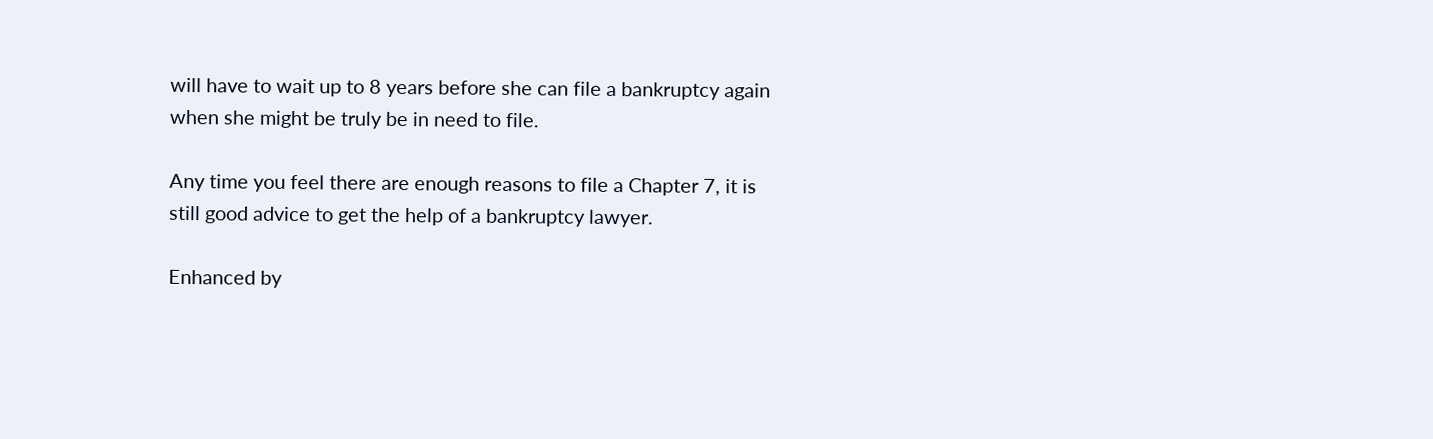will have to wait up to 8 years before she can file a bankruptcy again when she might be truly be in need to file.

Any time you feel there are enough reasons to file a Chapter 7, it is still good advice to get the help of a bankruptcy lawyer.

Enhanced by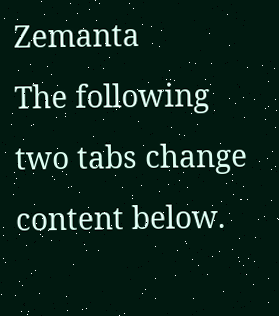Zemanta
The following two tabs change content below.